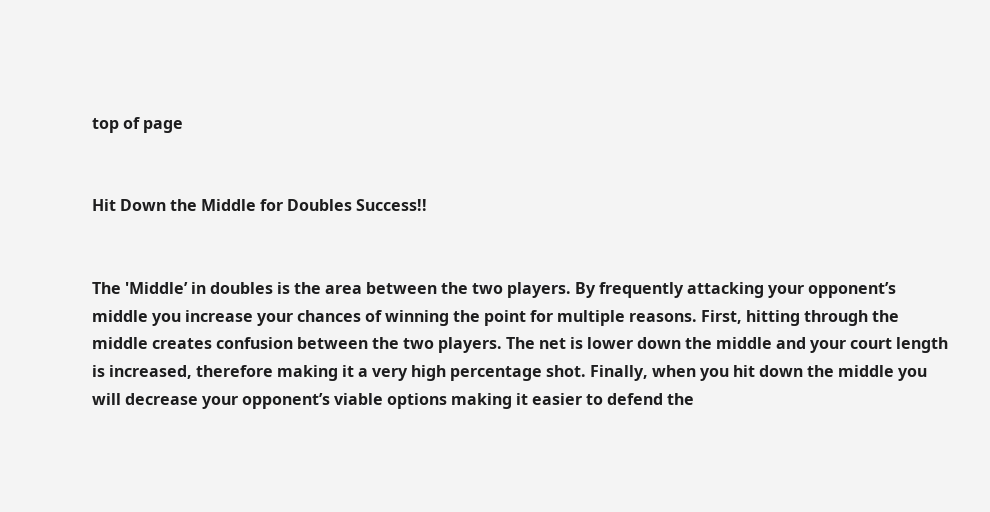top of page


Hit Down the Middle for Doubles Success!!


The 'Middle’ in doubles is the area between the two players. By frequently attacking your opponent’s middle you increase your chances of winning the point for multiple reasons. First, hitting through the middle creates confusion between the two players. The net is lower down the middle and your court length is increased, therefore making it a very high percentage shot. Finally, when you hit down the middle you will decrease your opponent’s viable options making it easier to defend the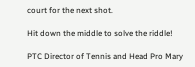court for the next shot.

Hit down the middle to solve the riddle!

PTC Director of Tennis and Head Pro Mary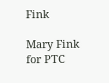Fink

Mary Fink for PTC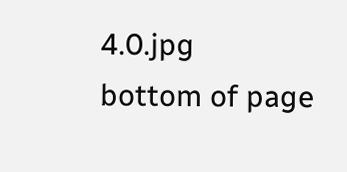4.0.jpg
bottom of page